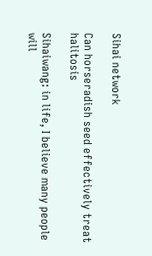Sihai network

Can horseradish seed effectively treat halitosis

Sihaiwang: in life, I believe many people will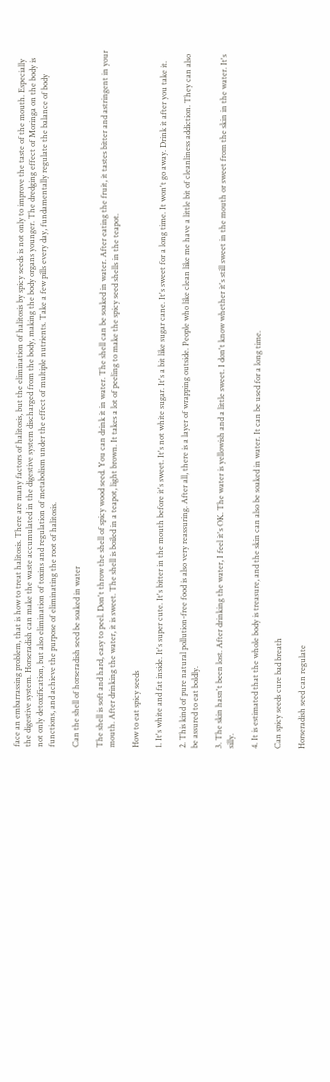face an embarrassing problem, that is how to treat halitosis. There are many factors of halitosis, but the elimination of halitosis by spicy seeds is not only to improve the taste of the mouth. Especially the digestive system. Horseradish can make the waste accumulated in the digestive system discharged from the body, making the body organs younger. The dredging effect of Moringa on the body is not only detoxification, but also elimination of toxins and regulation of metabolism under the effect of multiple nutrients. Take a few pills every day, fundamentally regulate the balance of body functions, and achieve the purpose of eliminating the root of halitosis.

Can the shell of horseradish seed be soaked in water

The shell is soft and hard, easy to peel. Don't throw the shell of spicy wood seed. You can drink it in water. The shell can be soaked in water. After eating the fruit, it tastes bitter and astringent in your mouth. After drinking the water, it is sweet. The shell is boiled in a teapot, light brown. It takes a lot of peeling to make the spicy seed shells in the teapot.

How to eat spicy seeds

1. It's white and fat inside. It's super cute. It's bitter in the mouth before it's sweet. It's not white sugar. It's a bit like sugar cane. It's sweet for a long time. It won't go away. Drink it after you take it.

2. This kind of pure natural pollution-free food is also very reassuring. After all, there is a layer of wrapping outside. People who like clean like me have a little bit of cleanliness addiction. They can also be assured to eat boldly.

3. The skin hasn't been lost. After drinking the water, I feel it's OK. The water is yellowish and a little sweet. I don't know whether it's still sweet in the mouth or sweet from the skin in the water. It's silly.

4. It is estimated that the whole body is treasure, and the skin can also be soaked in water. It can be used for a long time.

Can spicy seeds cure bad breath

Horseradish seed can regulate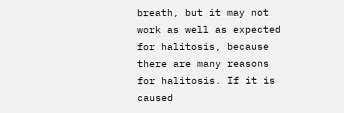breath, but it may not work as well as expected for halitosis, because there are many reasons for halitosis. If it is caused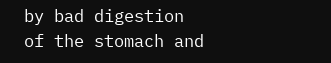by bad digestion of the stomach and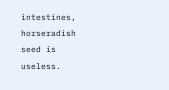intestines, horseradish seed is useless.